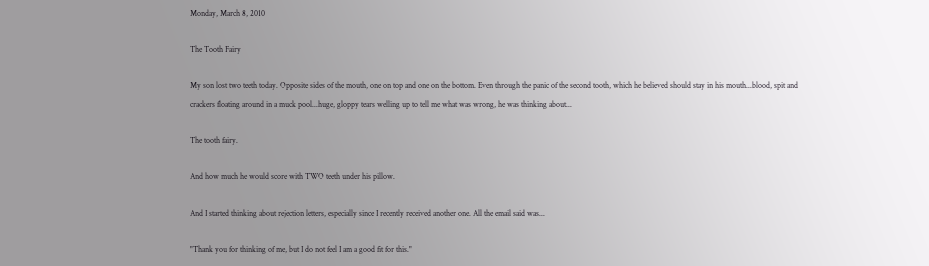Monday, March 8, 2010

The Tooth Fairy

My son lost two teeth today. Opposite sides of the mouth, one on top and one on the bottom. Even through the panic of the second tooth, which he believed should stay in his mouth...blood, spit and crackers floating around in a muck pool...huge, gloppy tears welling up to tell me what was wrong, he was thinking about...

The tooth fairy.

And how much he would score with TWO teeth under his pillow.

And I started thinking about rejection letters, especially since I recently received another one. All the email said was...

"Thank you for thinking of me, but I do not feel I am a good fit for this."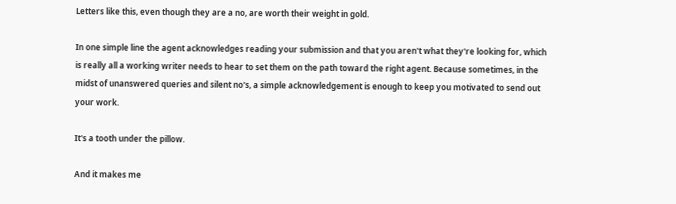Letters like this, even though they are a no, are worth their weight in gold.

In one simple line the agent acknowledges reading your submission and that you aren't what they're looking for, which is really all a working writer needs to hear to set them on the path toward the right agent. Because sometimes, in the midst of unanswered queries and silent no's, a simple acknowledgement is enough to keep you motivated to send out your work.

It's a tooth under the pillow.

And it makes me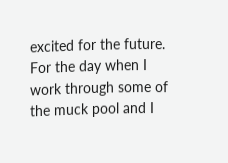excited for the future. For the day when I work through some of the muck pool and I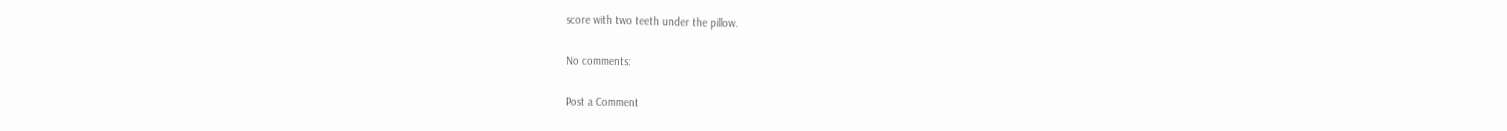score with two teeth under the pillow.

No comments:

Post a Comment